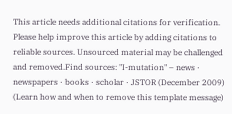This article needs additional citations for verification. Please help improve this article by adding citations to reliable sources. Unsourced material may be challenged and removed.Find sources: "I-mutation" – news · newspapers · books · scholar · JSTOR (December 2009) (Learn how and when to remove this template message)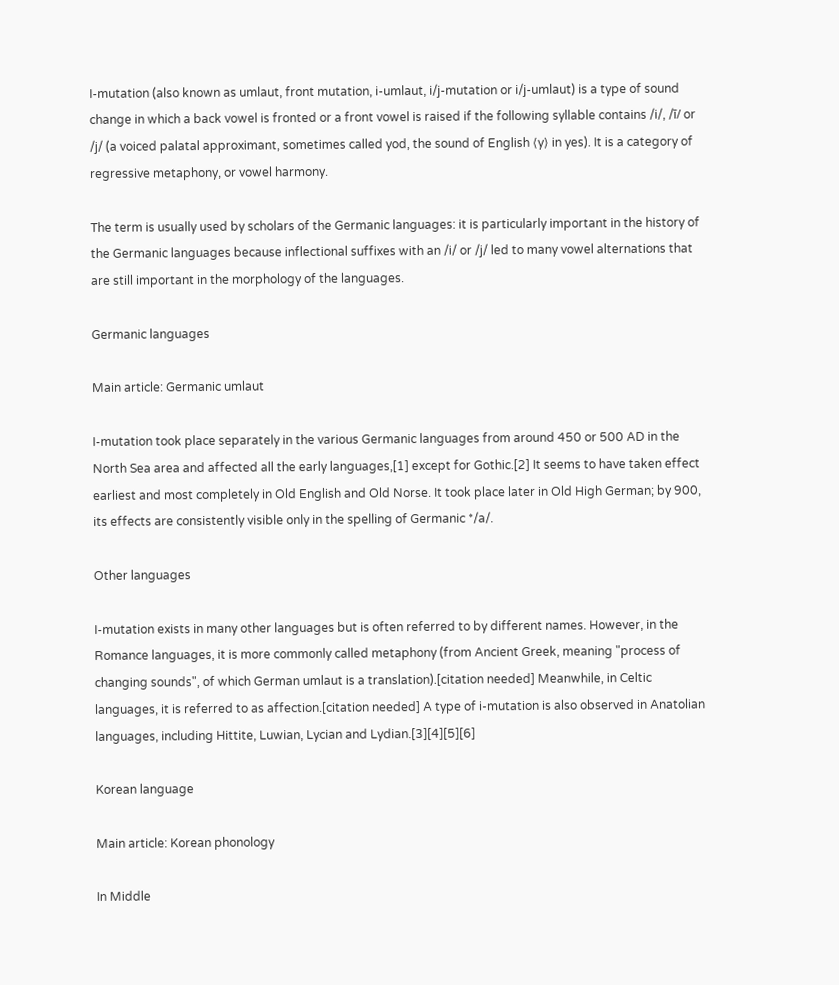I-mutation (also known as umlaut, front mutation, i-umlaut, i/j-mutation or i/j-umlaut) is a type of sound change in which a back vowel is fronted or a front vowel is raised if the following syllable contains /i/, /ī/ or /j/ (a voiced palatal approximant, sometimes called yod, the sound of English ⟨y⟩ in yes). It is a category of regressive metaphony, or vowel harmony.

The term is usually used by scholars of the Germanic languages: it is particularly important in the history of the Germanic languages because inflectional suffixes with an /i/ or /j/ led to many vowel alternations that are still important in the morphology of the languages.

Germanic languages

Main article: Germanic umlaut

I-mutation took place separately in the various Germanic languages from around 450 or 500 AD in the North Sea area and affected all the early languages,[1] except for Gothic.[2] It seems to have taken effect earliest and most completely in Old English and Old Norse. It took place later in Old High German; by 900, its effects are consistently visible only in the spelling of Germanic */a/.

Other languages

I-mutation exists in many other languages but is often referred to by different names. However, in the Romance languages, it is more commonly called metaphony (from Ancient Greek, meaning "process of changing sounds", of which German umlaut is a translation).[citation needed] Meanwhile, in Celtic languages, it is referred to as affection.[citation needed] A type of i-mutation is also observed in Anatolian languages, including Hittite, Luwian, Lycian and Lydian.[3][4][5][6]

Korean language

Main article: Korean phonology

In Middle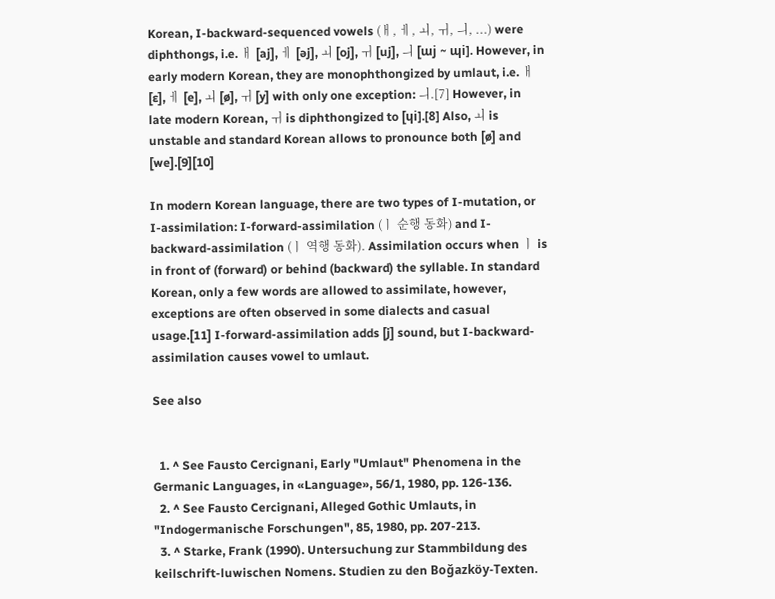Korean, I-backward-sequenced vowels (ㅐ, ㅔ, ㅚ, ㅟ, ㅢ, ...) were diphthongs, i.e. ㅐ [aj], ㅔ [əj], ㅚ [oj], ㅟ [uj], ㅢ [ɯj ~ ɰi]. However, in early modern Korean, they are monophthongized by umlaut, i.e. ㅐ [ɛ], ㅔ [e], ㅚ [ø], ㅟ [y] with only one exception: ㅢ.[7] However, in late modern Korean, ㅟ is diphthongized to [ɥi].[8] Also, ㅚ is unstable and standard Korean allows to pronounce both [ø] and [we].[9][10]

In modern Korean language, there are two types of I-mutation, or I-assimilation: I-forward-assimilation (ㅣ 순행 동화) and I-backward-assimilation (ㅣ 역행 동화). Assimilation occurs when ㅣ is in front of (forward) or behind (backward) the syllable. In standard Korean, only a few words are allowed to assimilate, however, exceptions are often observed in some dialects and casual usage.[11] I-forward-assimilation adds [j] sound, but I-backward-assimilation causes vowel to umlaut.

See also


  1. ^ See Fausto Cercignani, Early "Umlaut" Phenomena in the Germanic Languages, in «Language», 56/1, 1980, pp. 126-136.
  2. ^ See Fausto Cercignani, Alleged Gothic Umlauts, in "Indogermanische Forschungen", 85, 1980, pp. 207-213.
  3. ^ Starke, Frank (1990). Untersuchung zur Stammbildung des keilschrift-luwischen Nomens. Studien zu den Boǧazköy-Texten.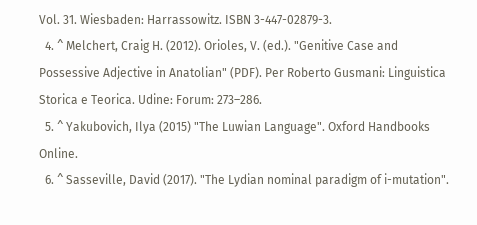Vol. 31. Wiesbaden: Harrassowitz. ISBN 3-447-02879-3.
  4. ^ Melchert, Craig H. (2012). Orioles, V. (ed.). "Genitive Case and Possessive Adjective in Anatolian" (PDF). Per Roberto Gusmani: Linguistica Storica e Teorica. Udine: Forum: 273–286.
  5. ^ Yakubovich, Ilya (2015) "The Luwian Language". Oxford Handbooks Online.
  6. ^ Sasseville, David (2017). "The Lydian nominal paradigm of i-mutation".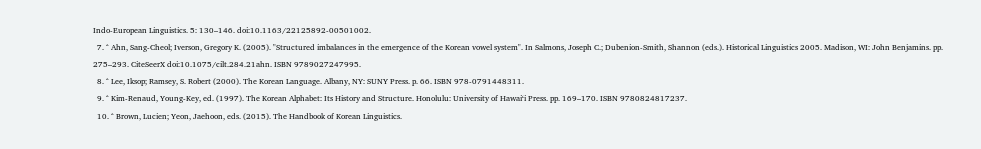Indo-European Linguistics. 5: 130–146. doi:10.1163/22125892-00501002.
  7. ^ Ahn, Sang-Cheol; Iverson, Gregory K. (2005). "Structured imbalances in the emergence of the Korean vowel system". In Salmons, Joseph C.; Dubenion-Smith, Shannon (eds.). Historical Linguistics 2005. Madison, WI: John Benjamins. pp. 275–293. CiteSeerX doi:10.1075/cilt.284.21ahn. ISBN 9789027247995.
  8. ^ Lee, Iksop; Ramsey, S. Robert (2000). The Korean Language. Albany, NY: SUNY Press. p. 66. ISBN 978-0791448311.
  9. ^ Kim-Renaud, Young-Key, ed. (1997). The Korean Alphabet: Its History and Structure. Honolulu: University of Hawaiʻi Press. pp. 169–170. ISBN 9780824817237.
  10. ^ Brown, Lucien; Yeon, Jaehoon, eds. (2015). The Handbook of Korean Linguistics.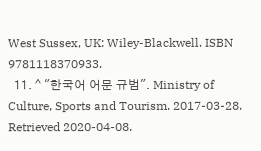West Sussex, UK: Wiley-Blackwell. ISBN 9781118370933.
  11. ^ "한국어 어문 규범". Ministry of Culture, Sports and Tourism. 2017-03-28. Retrieved 2020-04-08.